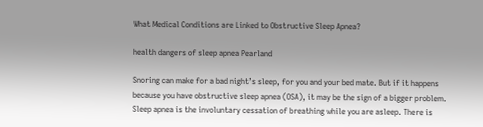What Medical Conditions are Linked to Obstructive Sleep Apnea?

health dangers of sleep apnea Pearland

Snoring can make for a bad night’s sleep, for you and your bed mate. But if it happens because you have obstructive sleep apnea (OSA), it may be the sign of a bigger problem. Sleep apnea is the involuntary cessation of breathing while you are asleep. There is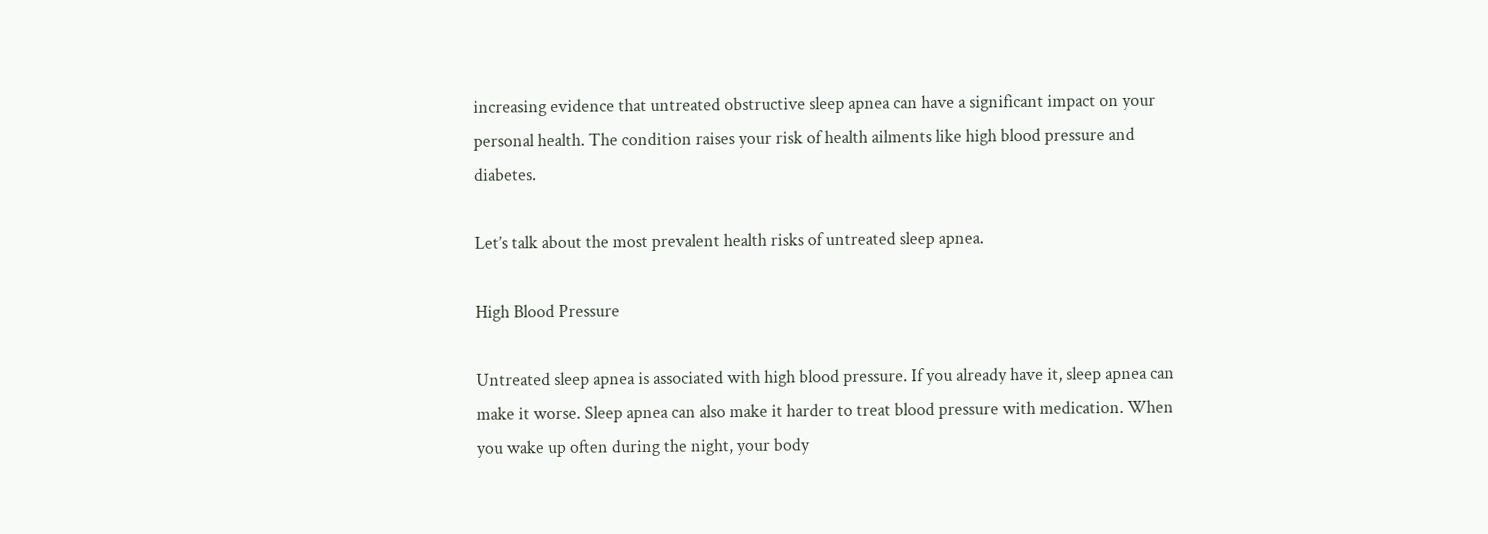increasing evidence that untreated obstructive sleep apnea can have a significant impact on your personal health. The condition raises your risk of health ailments like high blood pressure and diabetes.

Let’s talk about the most prevalent health risks of untreated sleep apnea.

High Blood Pressure

Untreated sleep apnea is associated with high blood pressure. If you already have it, sleep apnea can make it worse. Sleep apnea can also make it harder to treat blood pressure with medication. When you wake up often during the night, your body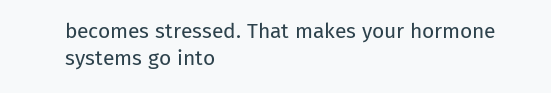becomes stressed. That makes your hormone systems go into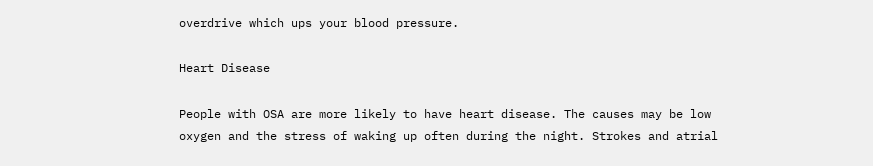overdrive which ups your blood pressure.

Heart Disease

People with OSA are more likely to have heart disease. The causes may be low oxygen and the stress of waking up often during the night. Strokes and atrial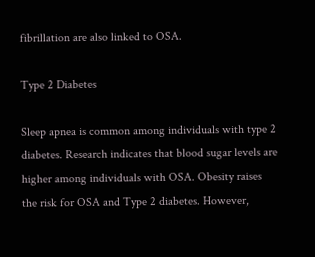fibrillation are also linked to OSA.

Type 2 Diabetes

Sleep apnea is common among individuals with type 2 diabetes. Research indicates that blood sugar levels are higher among individuals with OSA. Obesity raises the risk for OSA and Type 2 diabetes. However,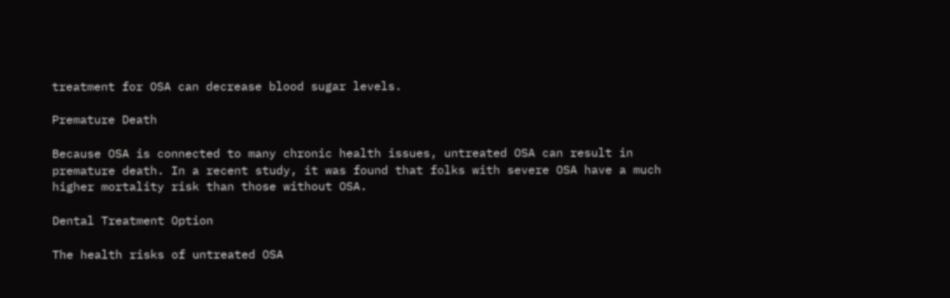treatment for OSA can decrease blood sugar levels.

Premature Death

Because OSA is connected to many chronic health issues, untreated OSA can result in premature death. In a recent study, it was found that folks with severe OSA have a much higher mortality risk than those without OSA.

Dental Treatment Option

The health risks of untreated OSA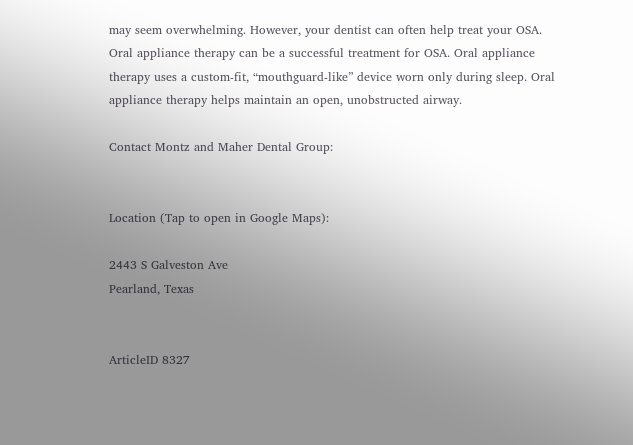may seem overwhelming. However, your dentist can often help treat your OSA. Oral appliance therapy can be a successful treatment for OSA. Oral appliance therapy uses a custom-fit, “mouthguard-like” device worn only during sleep. Oral appliance therapy helps maintain an open, unobstructed airway.

Contact Montz and Maher Dental Group:


Location (Tap to open in Google Maps):

2443 S Galveston Ave
Pearland, Texas


ArticleID 8327